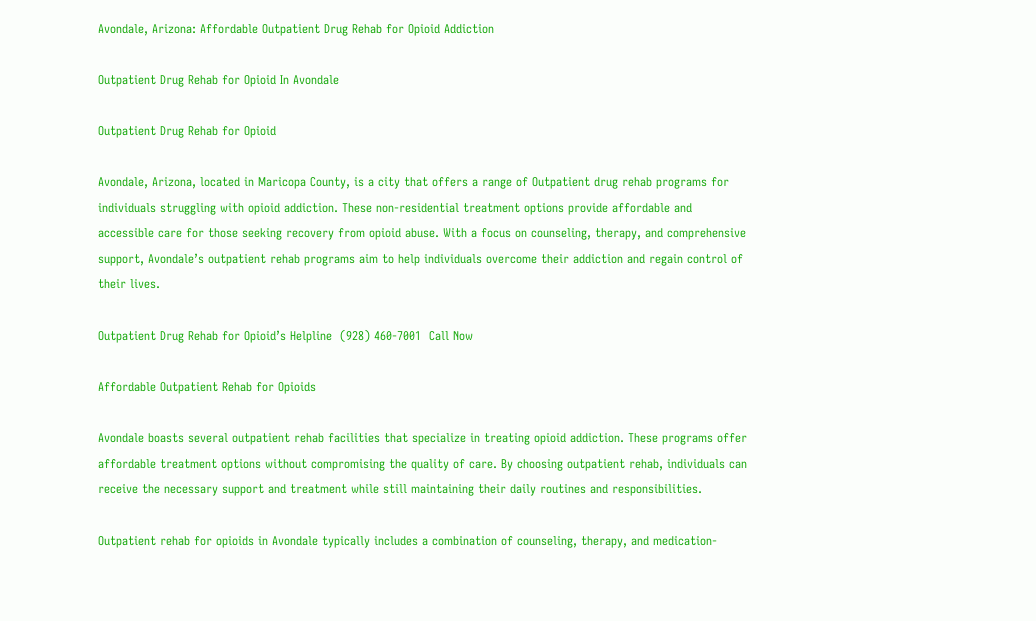Avondale, Arizona: Affordable Outpatient Drug Rehab for Opioid Addiction

Outpatient Drug Rehab for Opioid In Avondale

Outpatient Drug Rehab for Opioid

Avondale, Arizona, located in Maricopa County, is a city that offers a range of Outpatient drug rehab programs for individuals struggling with opioid addiction. These non-residential treatment options provide affordable and accessible care for those seeking recovery from opioid abuse. With a focus on counseling, therapy, and comprehensive support, Avondale’s outpatient rehab programs aim to help individuals overcome their addiction and regain control of their lives.

Outpatient Drug Rehab for Opioid’s Helpline  (928) 460-7001  Call Now

Affordable Outpatient Rehab for Opioids

Avondale boasts several outpatient rehab facilities that specialize in treating opioid addiction. These programs offer affordable treatment options without compromising the quality of care. By choosing outpatient rehab, individuals can receive the necessary support and treatment while still maintaining their daily routines and responsibilities.

Outpatient rehab for opioids in Avondale typically includes a combination of counseling, therapy, and medication-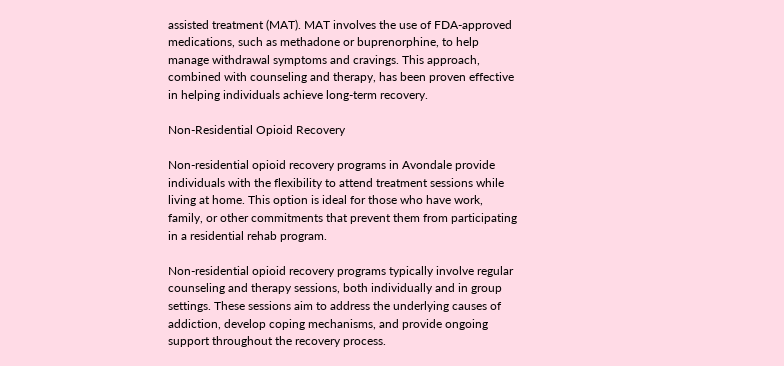assisted treatment (MAT). MAT involves the use of FDA-approved medications, such as methadone or buprenorphine, to help manage withdrawal symptoms and cravings. This approach, combined with counseling and therapy, has been proven effective in helping individuals achieve long-term recovery.

Non-Residential Opioid Recovery

Non-residential opioid recovery programs in Avondale provide individuals with the flexibility to attend treatment sessions while living at home. This option is ideal for those who have work, family, or other commitments that prevent them from participating in a residential rehab program.

Non-residential opioid recovery programs typically involve regular counseling and therapy sessions, both individually and in group settings. These sessions aim to address the underlying causes of addiction, develop coping mechanisms, and provide ongoing support throughout the recovery process.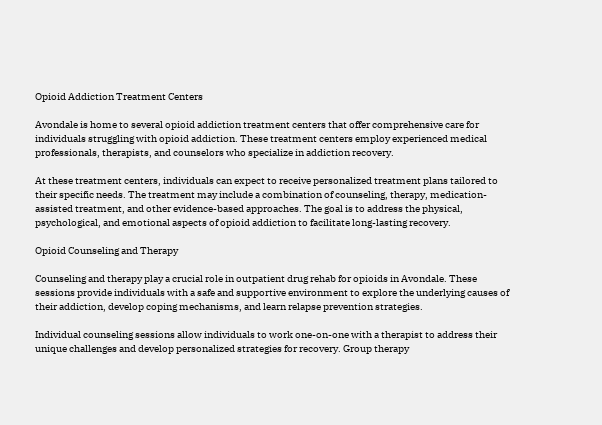Opioid Addiction Treatment Centers

Avondale is home to several opioid addiction treatment centers that offer comprehensive care for individuals struggling with opioid addiction. These treatment centers employ experienced medical professionals, therapists, and counselors who specialize in addiction recovery.

At these treatment centers, individuals can expect to receive personalized treatment plans tailored to their specific needs. The treatment may include a combination of counseling, therapy, medication-assisted treatment, and other evidence-based approaches. The goal is to address the physical, psychological, and emotional aspects of opioid addiction to facilitate long-lasting recovery.

Opioid Counseling and Therapy

Counseling and therapy play a crucial role in outpatient drug rehab for opioids in Avondale. These sessions provide individuals with a safe and supportive environment to explore the underlying causes of their addiction, develop coping mechanisms, and learn relapse prevention strategies.

Individual counseling sessions allow individuals to work one-on-one with a therapist to address their unique challenges and develop personalized strategies for recovery. Group therapy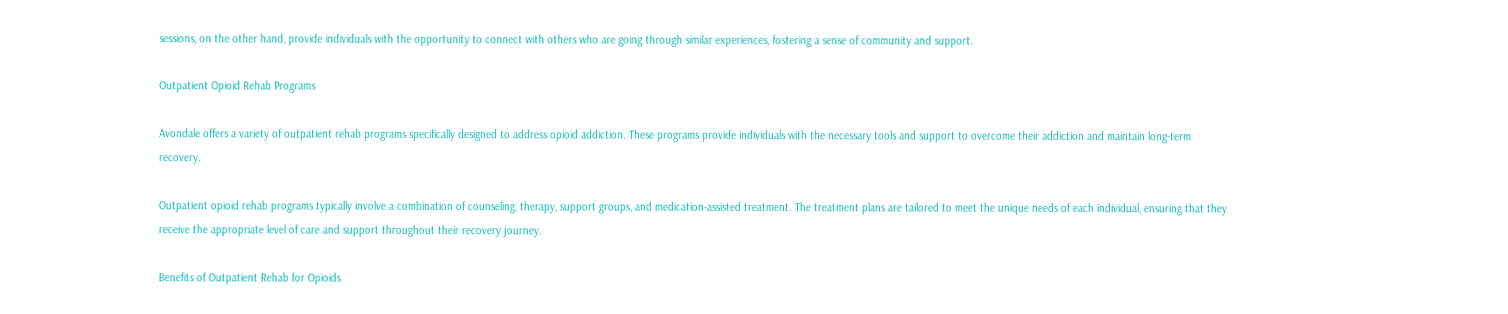sessions, on the other hand, provide individuals with the opportunity to connect with others who are going through similar experiences, fostering a sense of community and support.

Outpatient Opioid Rehab Programs

Avondale offers a variety of outpatient rehab programs specifically designed to address opioid addiction. These programs provide individuals with the necessary tools and support to overcome their addiction and maintain long-term recovery.

Outpatient opioid rehab programs typically involve a combination of counseling, therapy, support groups, and medication-assisted treatment. The treatment plans are tailored to meet the unique needs of each individual, ensuring that they receive the appropriate level of care and support throughout their recovery journey.

Benefits of Outpatient Rehab for Opioids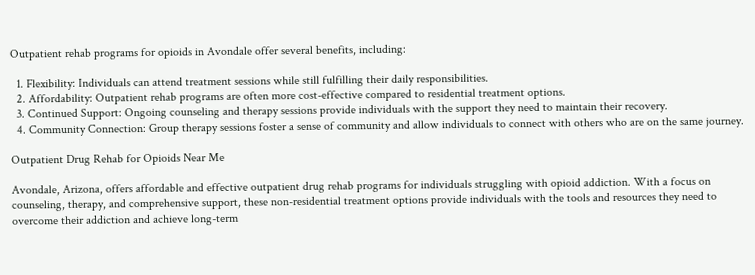Outpatient rehab programs for opioids in Avondale offer several benefits, including:

  1. Flexibility: Individuals can attend treatment sessions while still fulfilling their daily responsibilities.
  2. Affordability: Outpatient rehab programs are often more cost-effective compared to residential treatment options.
  3. Continued Support: Ongoing counseling and therapy sessions provide individuals with the support they need to maintain their recovery.
  4. Community Connection: Group therapy sessions foster a sense of community and allow individuals to connect with others who are on the same journey.

Outpatient Drug Rehab for Opioids Near Me

Avondale, Arizona, offers affordable and effective outpatient drug rehab programs for individuals struggling with opioid addiction. With a focus on counseling, therapy, and comprehensive support, these non-residential treatment options provide individuals with the tools and resources they need to overcome their addiction and achieve long-term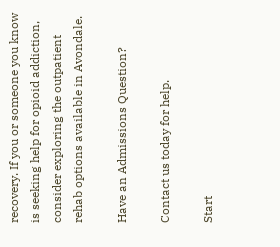recovery. If you or someone you know is seeking help for opioid addiction, consider exploring the outpatient rehab options available in Avondale.

Have an Admissions Question?

Contact us today for help.

Start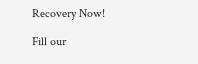Recovery Now!

Fill our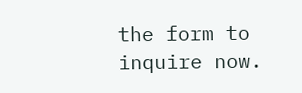the form to inquire now.